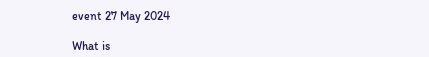event 27 May 2024

What is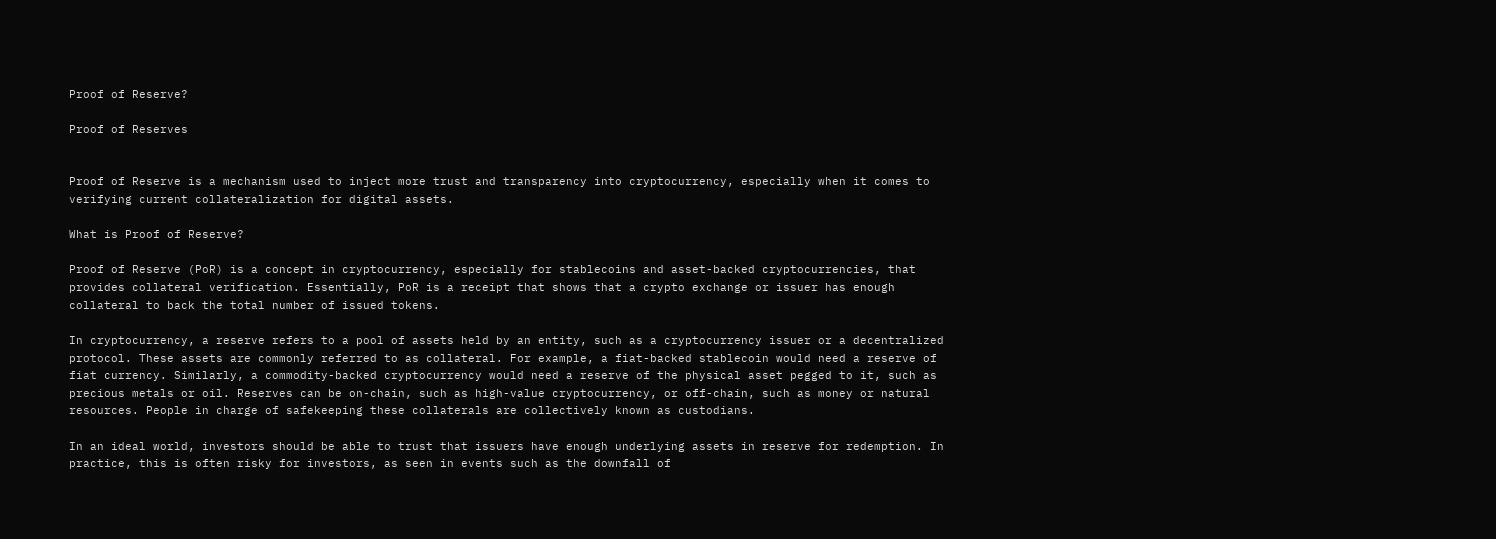Proof of Reserve?

Proof of Reserves


Proof of Reserve is a mechanism used to inject more trust and transparency into cryptocurrency, especially when it comes to verifying current collateralization for digital assets.

What is Proof of Reserve?

Proof of Reserve (PoR) is a concept in cryptocurrency, especially for stablecoins and asset-backed cryptocurrencies, that provides collateral verification. Essentially, PoR is a receipt that shows that a crypto exchange or issuer has enough collateral to back the total number of issued tokens.

In cryptocurrency, a reserve refers to a pool of assets held by an entity, such as a cryptocurrency issuer or a decentralized protocol. These assets are commonly referred to as collateral. For example, a fiat-backed stablecoin would need a reserve of fiat currency. Similarly, a commodity-backed cryptocurrency would need a reserve of the physical asset pegged to it, such as precious metals or oil. Reserves can be on-chain, such as high-value cryptocurrency, or off-chain, such as money or natural resources. People in charge of safekeeping these collaterals are collectively known as custodians.

In an ideal world, investors should be able to trust that issuers have enough underlying assets in reserve for redemption. In practice, this is often risky for investors, as seen in events such as the downfall of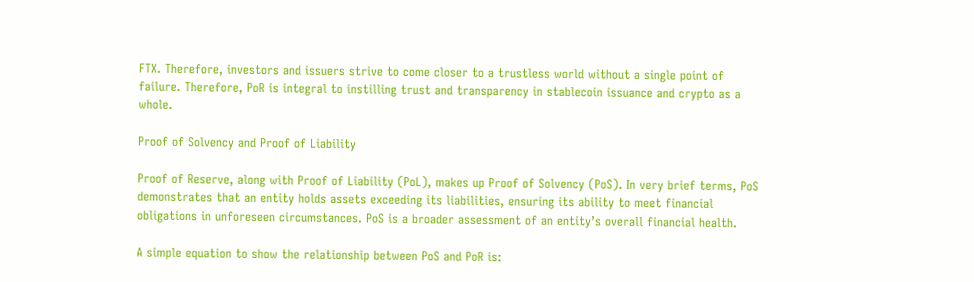FTX. Therefore, investors and issuers strive to come closer to a trustless world without a single point of failure. Therefore, PoR is integral to instilling trust and transparency in stablecoin issuance and crypto as a whole.

Proof of Solvency and Proof of Liability

Proof of Reserve, along with Proof of Liability (PoL), makes up Proof of Solvency (PoS). In very brief terms, PoS demonstrates that an entity holds assets exceeding its liabilities, ensuring its ability to meet financial obligations in unforeseen circumstances. PoS is a broader assessment of an entity’s overall financial health.

A simple equation to show the relationship between PoS and PoR is: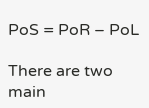PoS = PoR – PoL

There are two main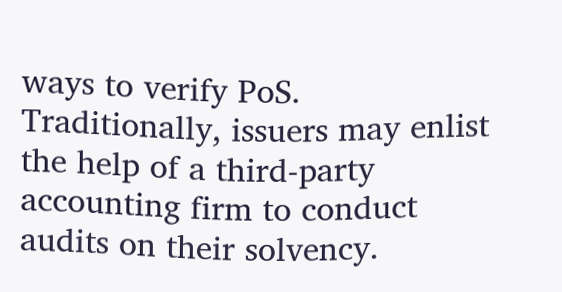ways to verify PoS. Traditionally, issuers may enlist the help of a third-party accounting firm to conduct audits on their solvency.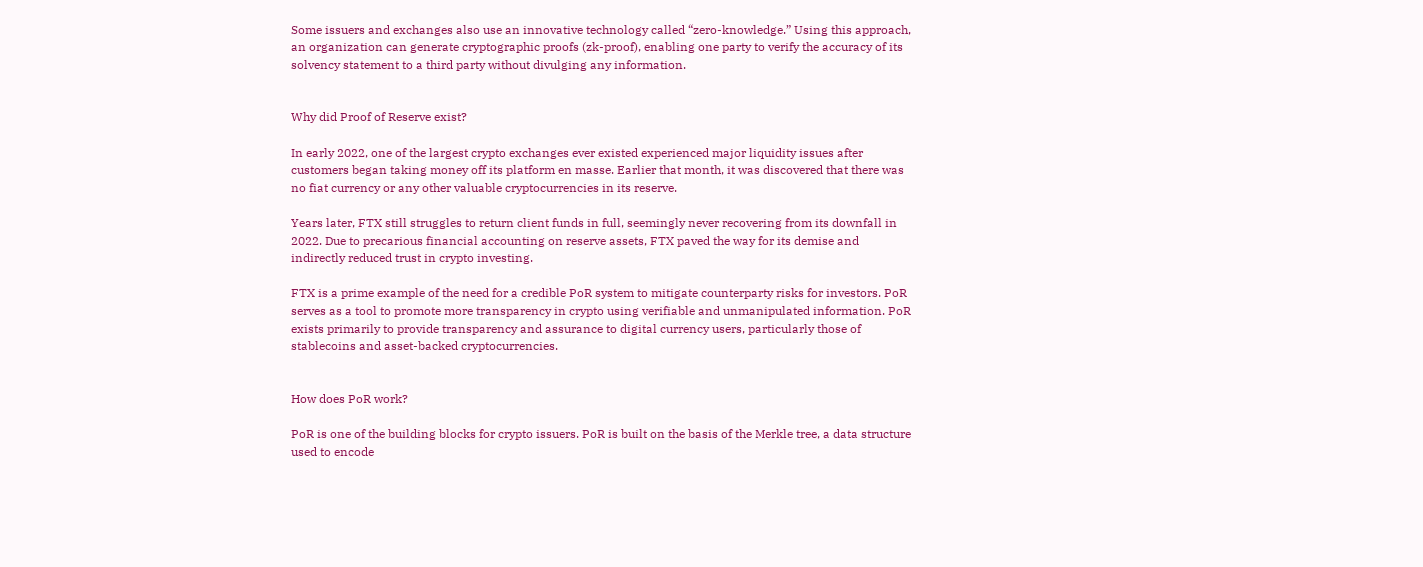Some issuers and exchanges also use an innovative technology called “zero-knowledge.” Using this approach, an organization can generate cryptographic proofs (zk-proof), enabling one party to verify the accuracy of its solvency statement to a third party without divulging any information.


Why did Proof of Reserve exist?

In early 2022, one of the largest crypto exchanges ever existed experienced major liquidity issues after customers began taking money off its platform en masse. Earlier that month, it was discovered that there was no fiat currency or any other valuable cryptocurrencies in its reserve.

Years later, FTX still struggles to return client funds in full, seemingly never recovering from its downfall in 2022. Due to precarious financial accounting on reserve assets, FTX paved the way for its demise and indirectly reduced trust in crypto investing.

FTX is a prime example of the need for a credible PoR system to mitigate counterparty risks for investors. PoR serves as a tool to promote more transparency in crypto using verifiable and unmanipulated information. PoR exists primarily to provide transparency and assurance to digital currency users, particularly those of stablecoins and asset-backed cryptocurrencies.


How does PoR work?

PoR is one of the building blocks for crypto issuers. PoR is built on the basis of the Merkle tree, a data structure used to encode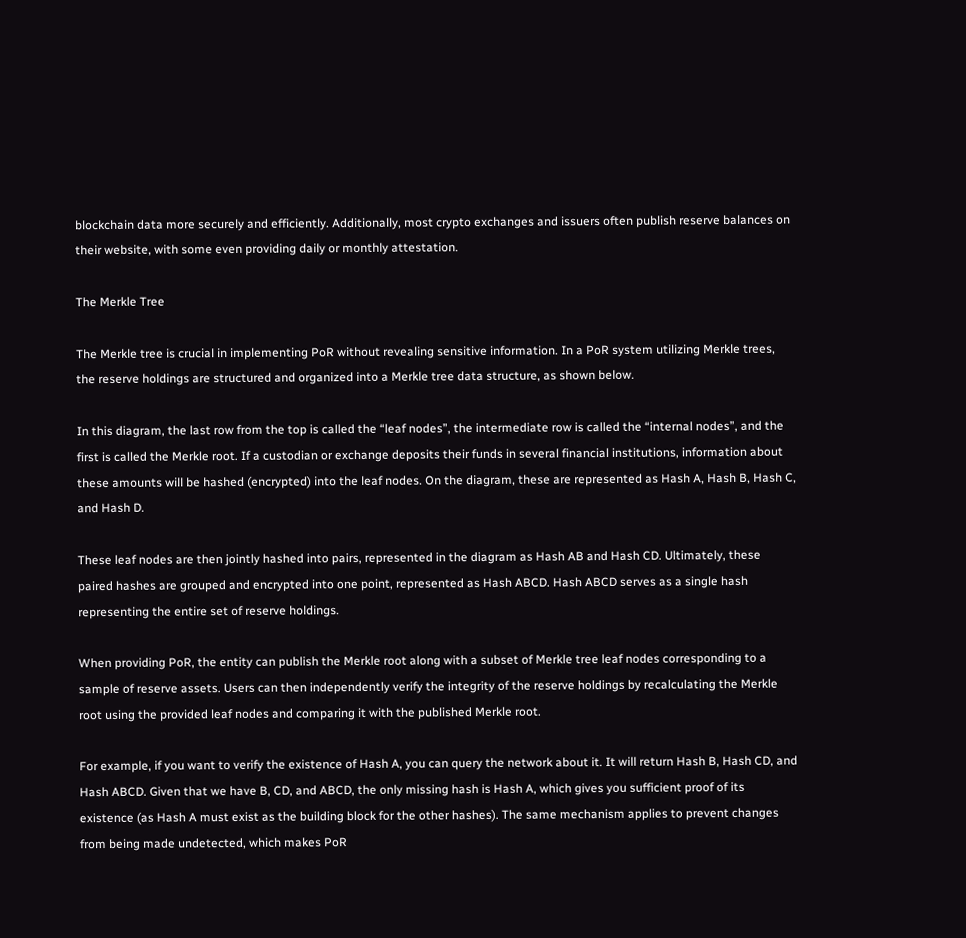blockchain data more securely and efficiently. Additionally, most crypto exchanges and issuers often publish reserve balances on their website, with some even providing daily or monthly attestation.

The Merkle Tree

The Merkle tree is crucial in implementing PoR without revealing sensitive information. In a PoR system utilizing Merkle trees, the reserve holdings are structured and organized into a Merkle tree data structure, as shown below.

In this diagram, the last row from the top is called the “leaf nodes”, the intermediate row is called the “internal nodes”, and the first is called the Merkle root. If a custodian or exchange deposits their funds in several financial institutions, information about these amounts will be hashed (encrypted) into the leaf nodes. On the diagram, these are represented as Hash A, Hash B, Hash C, and Hash D.

These leaf nodes are then jointly hashed into pairs, represented in the diagram as Hash AB and Hash CD. Ultimately, these paired hashes are grouped and encrypted into one point, represented as Hash ABCD. Hash ABCD serves as a single hash representing the entire set of reserve holdings.

When providing PoR, the entity can publish the Merkle root along with a subset of Merkle tree leaf nodes corresponding to a sample of reserve assets. Users can then independently verify the integrity of the reserve holdings by recalculating the Merkle root using the provided leaf nodes and comparing it with the published Merkle root.

For example, if you want to verify the existence of Hash A, you can query the network about it. It will return Hash B, Hash CD, and Hash ABCD. Given that we have B, CD, and ABCD, the only missing hash is Hash A, which gives you sufficient proof of its existence (as Hash A must exist as the building block for the other hashes). The same mechanism applies to prevent changes from being made undetected, which makes PoR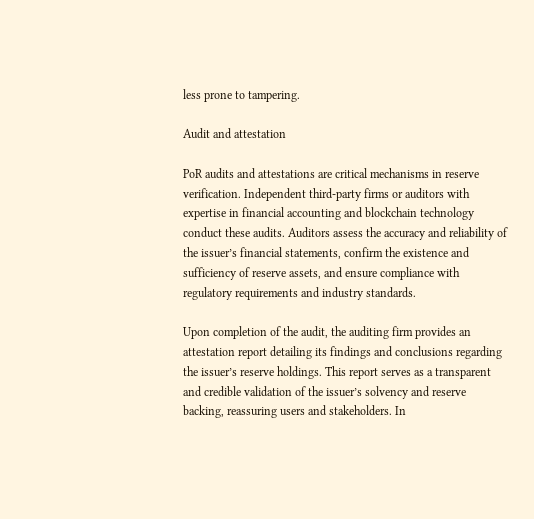less prone to tampering.

Audit and attestation

PoR audits and attestations are critical mechanisms in reserve verification. Independent third-party firms or auditors with expertise in financial accounting and blockchain technology conduct these audits. Auditors assess the accuracy and reliability of the issuer’s financial statements, confirm the existence and sufficiency of reserve assets, and ensure compliance with regulatory requirements and industry standards.

Upon completion of the audit, the auditing firm provides an attestation report detailing its findings and conclusions regarding the issuer’s reserve holdings. This report serves as a transparent and credible validation of the issuer’s solvency and reserve backing, reassuring users and stakeholders. In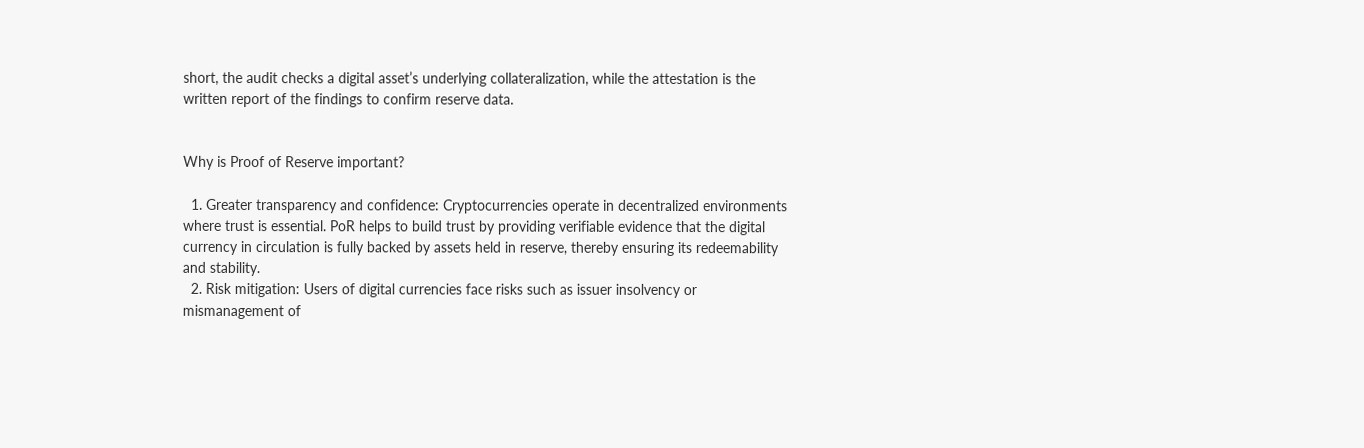short, the audit checks a digital asset’s underlying collateralization, while the attestation is the written report of the findings to confirm reserve data.


Why is Proof of Reserve important?

  1. Greater transparency and confidence: Cryptocurrencies operate in decentralized environments where trust is essential. PoR helps to build trust by providing verifiable evidence that the digital currency in circulation is fully backed by assets held in reserve, thereby ensuring its redeemability and stability.
  2. Risk mitigation: Users of digital currencies face risks such as issuer insolvency or mismanagement of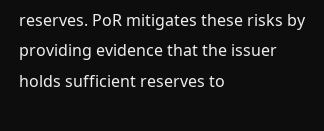reserves. PoR mitigates these risks by providing evidence that the issuer holds sufficient reserves to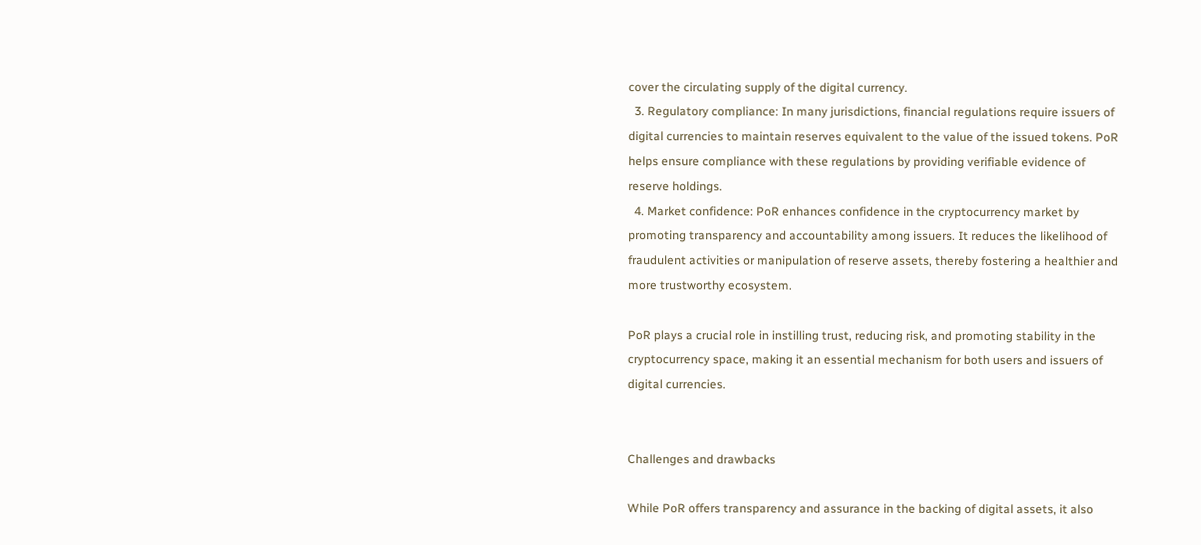cover the circulating supply of the digital currency.
  3. Regulatory compliance: In many jurisdictions, financial regulations require issuers of digital currencies to maintain reserves equivalent to the value of the issued tokens. PoR helps ensure compliance with these regulations by providing verifiable evidence of reserve holdings.
  4. Market confidence: PoR enhances confidence in the cryptocurrency market by promoting transparency and accountability among issuers. It reduces the likelihood of fraudulent activities or manipulation of reserve assets, thereby fostering a healthier and more trustworthy ecosystem.

PoR plays a crucial role in instilling trust, reducing risk, and promoting stability in the cryptocurrency space, making it an essential mechanism for both users and issuers of digital currencies.


Challenges and drawbacks

While PoR offers transparency and assurance in the backing of digital assets, it also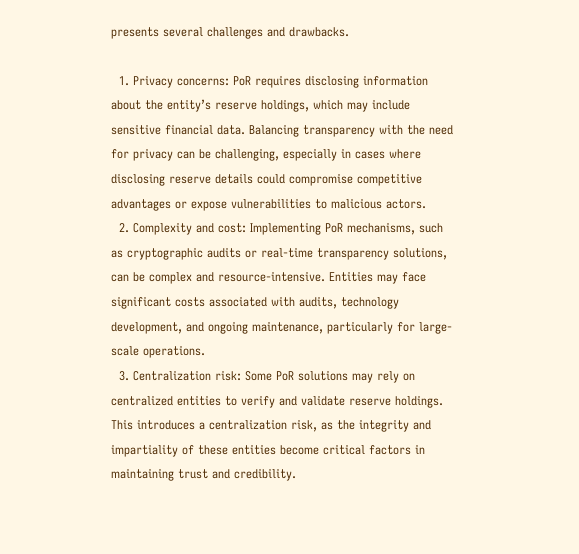presents several challenges and drawbacks.

  1. Privacy concerns: PoR requires disclosing information about the entity’s reserve holdings, which may include sensitive financial data. Balancing transparency with the need for privacy can be challenging, especially in cases where disclosing reserve details could compromise competitive advantages or expose vulnerabilities to malicious actors.
  2. Complexity and cost: Implementing PoR mechanisms, such as cryptographic audits or real-time transparency solutions, can be complex and resource-intensive. Entities may face significant costs associated with audits, technology development, and ongoing maintenance, particularly for large-scale operations.
  3. Centralization risk: Some PoR solutions may rely on centralized entities to verify and validate reserve holdings. This introduces a centralization risk, as the integrity and impartiality of these entities become critical factors in maintaining trust and credibility.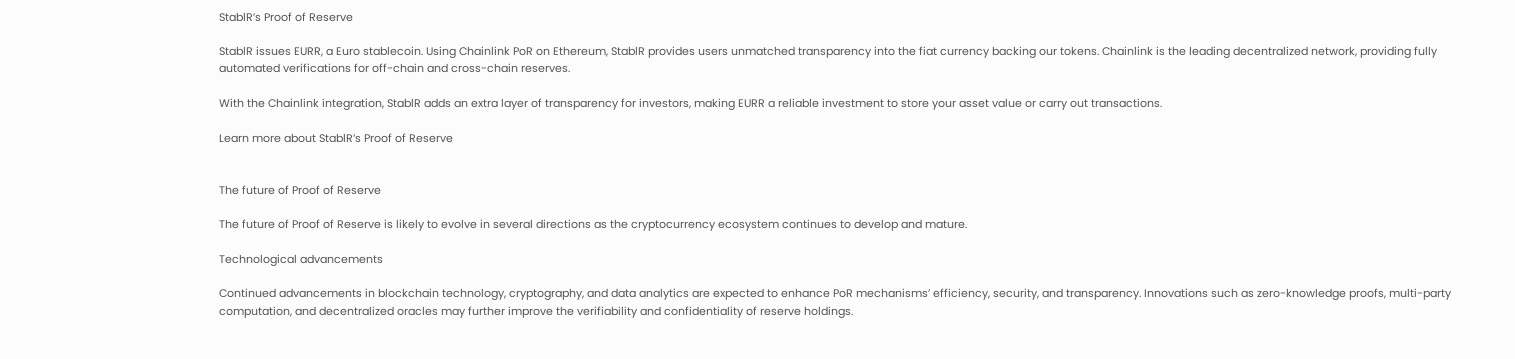StablR’s Proof of Reserve

StablR issues EURR, a Euro stablecoin. Using Chainlink PoR on Ethereum, StablR provides users unmatched transparency into the fiat currency backing our tokens. Chainlink is the leading decentralized network, providing fully automated verifications for off-chain and cross-chain reserves.

With the Chainlink integration, StablR adds an extra layer of transparency for investors, making EURR a reliable investment to store your asset value or carry out transactions.

Learn more about StablR’s Proof of Reserve


The future of Proof of Reserve

The future of Proof of Reserve is likely to evolve in several directions as the cryptocurrency ecosystem continues to develop and mature.

Technological advancements

Continued advancements in blockchain technology, cryptography, and data analytics are expected to enhance PoR mechanisms’ efficiency, security, and transparency. Innovations such as zero-knowledge proofs, multi-party computation, and decentralized oracles may further improve the verifiability and confidentiality of reserve holdings.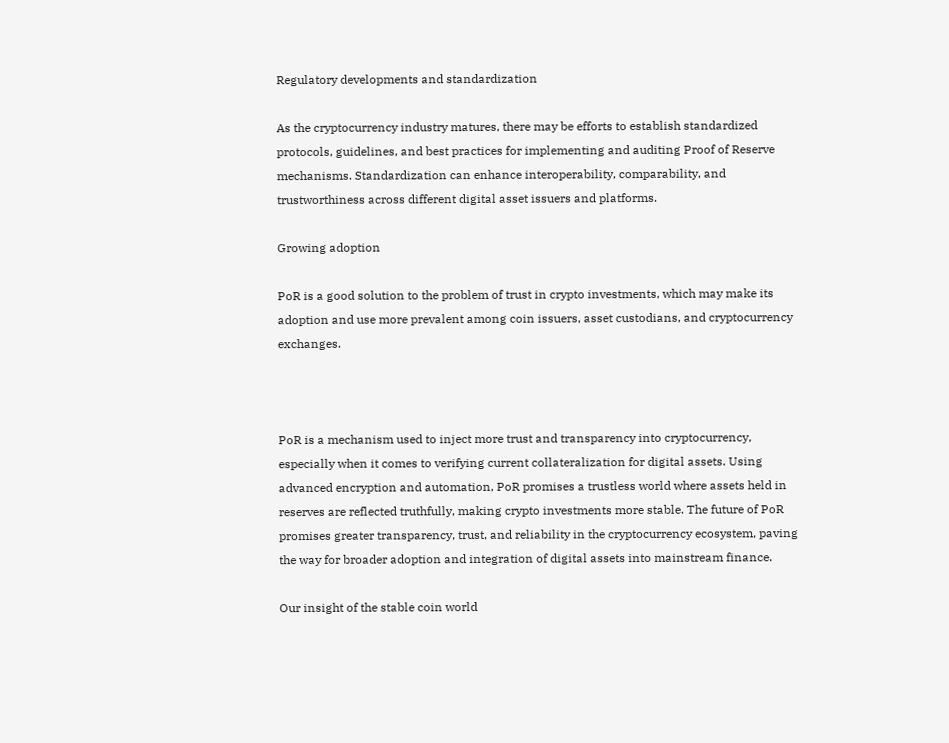Regulatory developments and standardization

As the cryptocurrency industry matures, there may be efforts to establish standardized protocols, guidelines, and best practices for implementing and auditing Proof of Reserve mechanisms. Standardization can enhance interoperability, comparability, and trustworthiness across different digital asset issuers and platforms.

Growing adoption

PoR is a good solution to the problem of trust in crypto investments, which may make its adoption and use more prevalent among coin issuers, asset custodians, and cryptocurrency exchanges.



PoR is a mechanism used to inject more trust and transparency into cryptocurrency, especially when it comes to verifying current collateralization for digital assets. Using advanced encryption and automation, PoR promises a trustless world where assets held in reserves are reflected truthfully, making crypto investments more stable. The future of PoR promises greater transparency, trust, and reliability in the cryptocurrency ecosystem, paving the way for broader adoption and integration of digital assets into mainstream finance.

Our insight of the stable coin world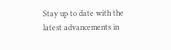Stay up to date with the latest advancements in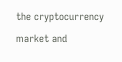the cryptocurrency market and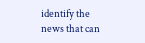identify the news that can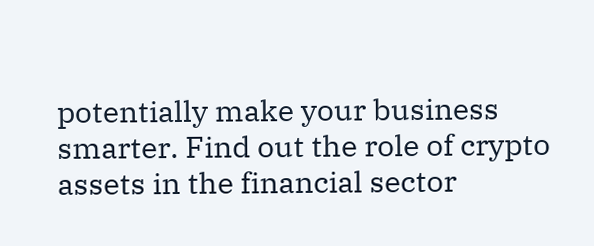potentially make your business smarter. Find out the role of crypto assets in the financial sector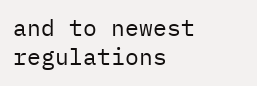and to newest regulations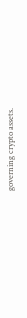governing crypto assets.